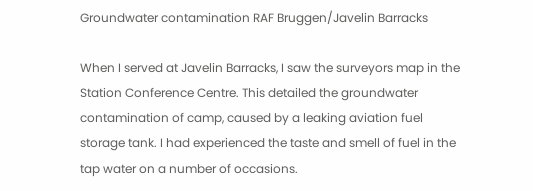Groundwater contamination RAF Bruggen/Javelin Barracks

When I served at Javelin Barracks, I saw the surveyors map in the Station Conference Centre. This detailed the groundwater contamination of camp, caused by a leaking aviation fuel storage tank. I had experienced the taste and smell of fuel in the tap water on a number of occasions.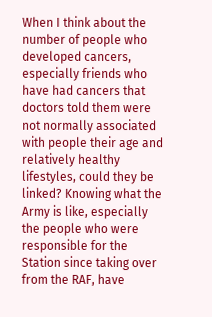When I think about the number of people who developed cancers, especially friends who have had cancers that doctors told them were not normally associated with people their age and relatively healthy lifestyles, could they be linked? Knowing what the Army is like, especially the people who were responsible for the Station since taking over from the RAF, have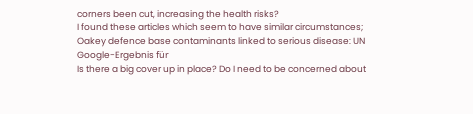corners been cut, increasing the health risks?
I found these articles which seem to have similar circumstances;
Oakey defence base contaminants linked to serious disease: UN
Google-Ergebnis für
Is there a big cover up in place? Do I need to be concerned about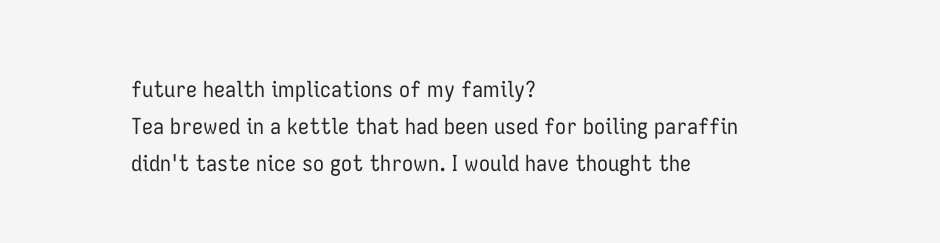future health implications of my family?
Tea brewed in a kettle that had been used for boiling paraffin didn't taste nice so got thrown. I would have thought the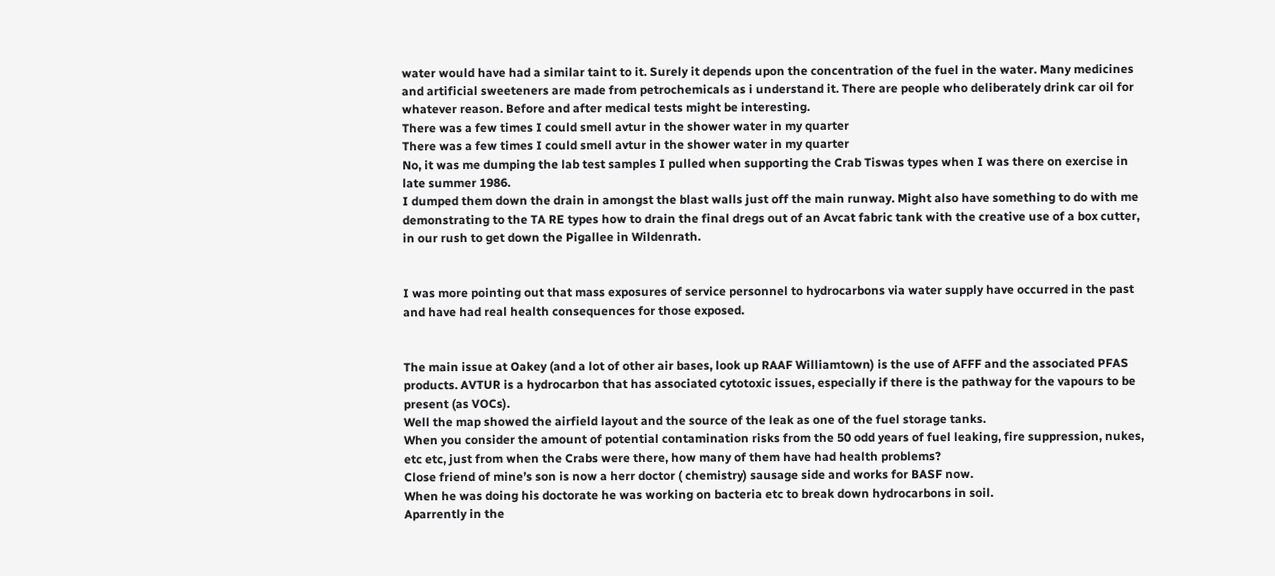water would have had a similar taint to it. Surely it depends upon the concentration of the fuel in the water. Many medicines and artificial sweeteners are made from petrochemicals as i understand it. There are people who deliberately drink car oil for whatever reason. Before and after medical tests might be interesting.
There was a few times I could smell avtur in the shower water in my quarter
There was a few times I could smell avtur in the shower water in my quarter
No, it was me dumping the lab test samples I pulled when supporting the Crab Tiswas types when I was there on exercise in late summer 1986.
I dumped them down the drain in amongst the blast walls just off the main runway. Might also have something to do with me demonstrating to the TA RE types how to drain the final dregs out of an Avcat fabric tank with the creative use of a box cutter, in our rush to get down the Pigallee in Wildenrath.


I was more pointing out that mass exposures of service personnel to hydrocarbons via water supply have occurred in the past and have had real health consequences for those exposed.


The main issue at Oakey (and a lot of other air bases, look up RAAF Williamtown) is the use of AFFF and the associated PFAS products. AVTUR is a hydrocarbon that has associated cytotoxic issues, especially if there is the pathway for the vapours to be present (as VOCs).
Well the map showed the airfield layout and the source of the leak as one of the fuel storage tanks.
When you consider the amount of potential contamination risks from the 50 odd years of fuel leaking, fire suppression, nukes, etc etc, just from when the Crabs were there, how many of them have had health problems?
Close friend of mine’s son is now a herr doctor ( chemistry) sausage side and works for BASF now.
When he was doing his doctorate he was working on bacteria etc to break down hydrocarbons in soil.
Aparrently in the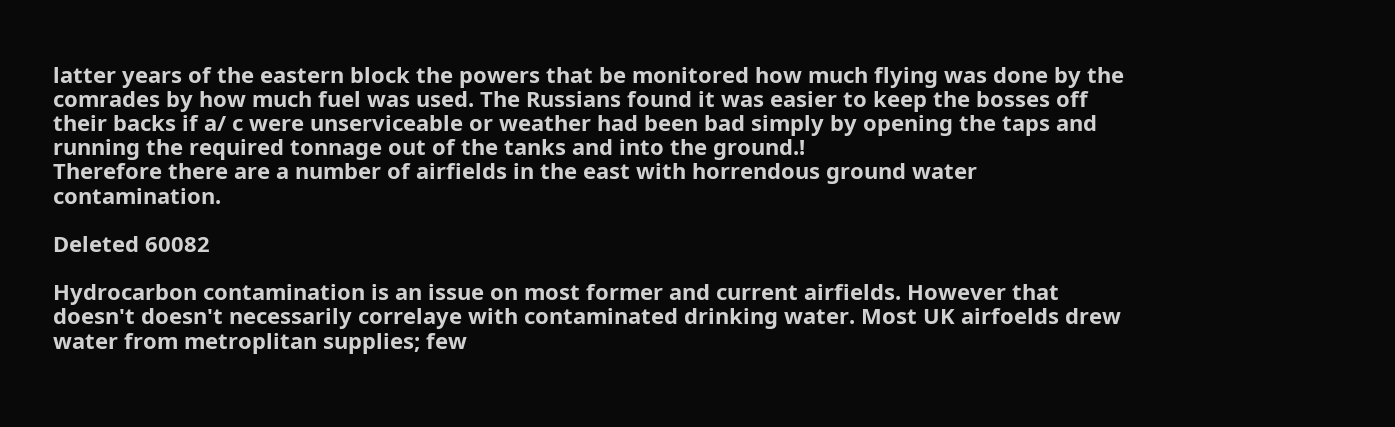latter years of the eastern block the powers that be monitored how much flying was done by the comrades by how much fuel was used. The Russians found it was easier to keep the bosses off their backs if a/ c were unserviceable or weather had been bad simply by opening the taps and running the required tonnage out of the tanks and into the ground.!
Therefore there are a number of airfields in the east with horrendous ground water contamination.

Deleted 60082

Hydrocarbon contamination is an issue on most former and current airfields. However that doesn't doesn't necessarily correlaye with contaminated drinking water. Most UK airfoelds drew water from metroplitan supplies; few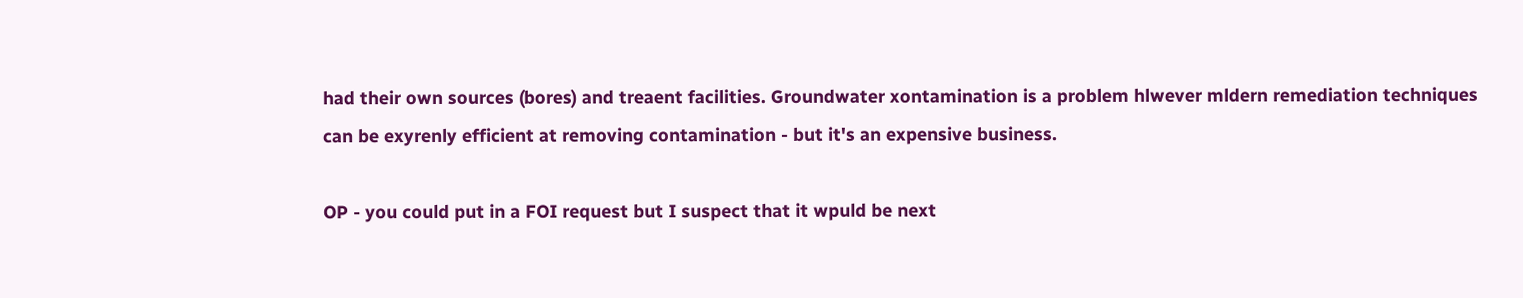had their own sources (bores) and treaent facilities. Groundwater xontamination is a problem hlwever mldern remediation techniques can be exyrenly efficient at removing contamination - but it's an expensive business.

OP - you could put in a FOI request but I suspect that it wpuld be next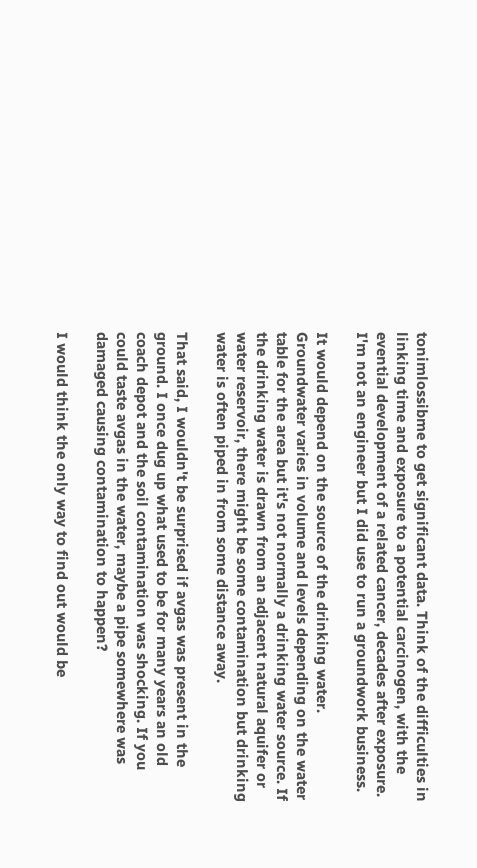tonimlossibme to get significant data. Think of the difficulties in linking time and exposure to a potential carcinogen, with the evential development of a related cancer, decades after exposure.
I'm not an engineer but I did use to run a groundwork business.

It would depend on the source of the drinking water. Groundwater varies in volume and levels depending on the water table for the area but it's not normally a drinking water source. If the drinking water is drawn from an adjacent natural aquifer or water reservoir, there might be some contamination but drinking water is often piped in from some distance away.

That said, I wouldn't be surprised if avgas was present in the ground. I once dug up what used to be for many years an old coach depot and the soil contamination was shocking. If you could taste avgas in the water, maybe a pipe somewhere was damaged causing contamination to happen?

I would think the only way to find out would be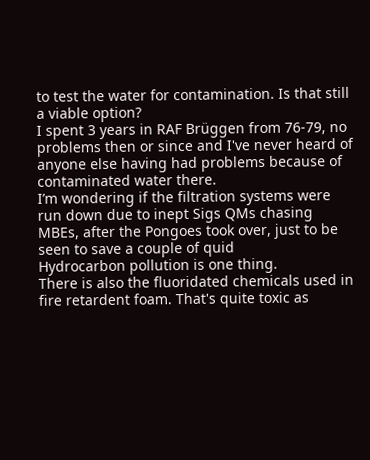to test the water for contamination. Is that still a viable option?
I spent 3 years in RAF Brüggen from 76-79, no problems then or since and I've never heard of anyone else having had problems because of contaminated water there.
I’m wondering if the filtration systems were run down due to inept Sigs QMs chasing MBEs, after the Pongoes took over, just to be seen to save a couple of quid
Hydrocarbon pollution is one thing.
There is also the fluoridated chemicals used in fire retardent foam. That's quite toxic as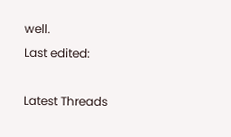well.
Last edited:

Latest Threads